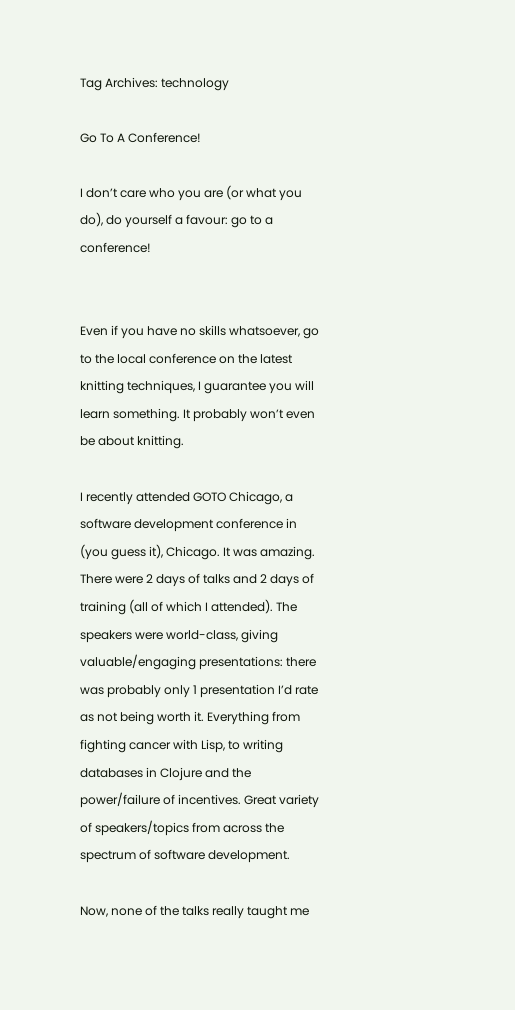Tag Archives: technology

Go To A Conference!

I don’t care who you are (or what you do), do yourself a favour: go to a conference!


Even if you have no skills whatsoever, go to the local conference on the latest knitting techniques, I guarantee you will learn something. It probably won’t even be about knitting.

I recently attended GOTO Chicago, a software development conference in (you guess it), Chicago. It was amazing. There were 2 days of talks and 2 days of training (all of which I attended). The speakers were world-class, giving valuable/engaging presentations: there was probably only 1 presentation I’d rate as not being worth it. Everything from fighting cancer with Lisp, to writing databases in Clojure and the power/failure of incentives. Great variety of speakers/topics from across the spectrum of software development.

Now, none of the talks really taught me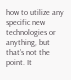how to utilize any specific new technologies or anything, but that’s not the point. It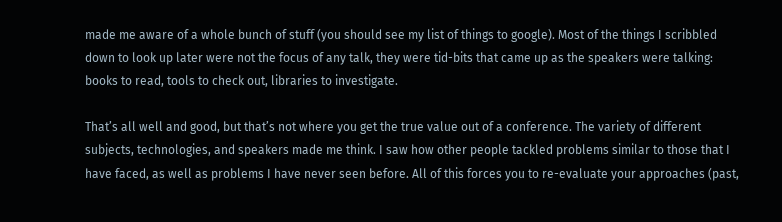made me aware of a whole bunch of stuff (you should see my list of things to google). Most of the things I scribbled down to look up later were not the focus of any talk, they were tid-bits that came up as the speakers were talking: books to read, tools to check out, libraries to investigate.

That’s all well and good, but that’s not where you get the true value out of a conference. The variety of different subjects, technologies, and speakers made me think. I saw how other people tackled problems similar to those that I have faced, as well as problems I have never seen before. All of this forces you to re-evaluate your approaches (past,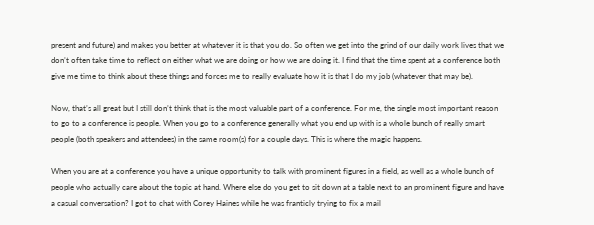present and future) and makes you better at whatever it is that you do. So often we get into the grind of our daily work lives that we don’t often take time to reflect on either what we are doing or how we are doing it. I find that the time spent at a conference both give me time to think about these things and forces me to really evaluate how it is that I do my job (whatever that may be).

Now, that’s all great but I still don’t think that is the most valuable part of a conference. For me, the single most important reason to go to a conference is people. When you go to a conference generally what you end up with is a whole bunch of really smart people (both speakers and attendees) in the same room(s) for a couple days. This is where the magic happens.

When you are at a conference you have a unique opportunity to talk with prominent figures in a field, as well as a whole bunch of people who actually care about the topic at hand. Where else do you get to sit down at a table next to an prominent figure and have a casual conversation? I got to chat with Corey Haines while he was franticly trying to fix a mail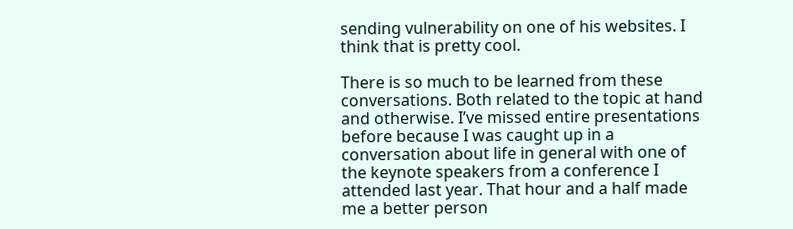sending vulnerability on one of his websites. I think that is pretty cool.

There is so much to be learned from these conversations. Both related to the topic at hand and otherwise. I’ve missed entire presentations before because I was caught up in a conversation about life in general with one of the keynote speakers from a conference I attended last year. That hour and a half made me a better person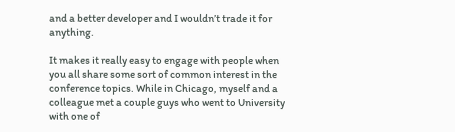and a better developer and I wouldn’t trade it for anything.

It makes it really easy to engage with people when you all share some sort of common interest in the conference topics. While in Chicago, myself and a colleague met a couple guys who went to University with one of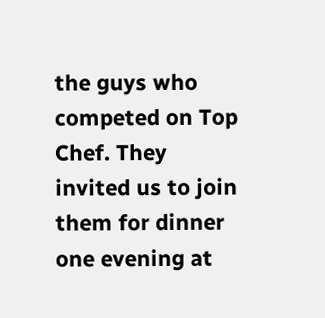the guys who competed on Top Chef. They invited us to join them for dinner one evening at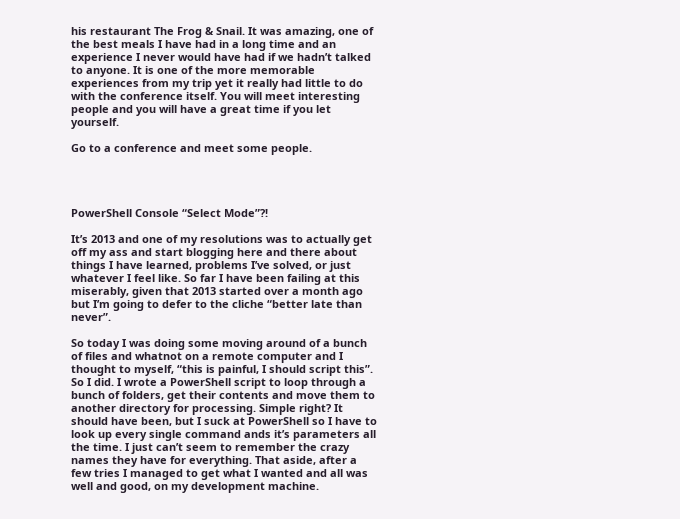his restaurant The Frog & Snail. It was amazing, one of the best meals I have had in a long time and an experience I never would have had if we hadn’t talked to anyone. It is one of the more memorable experiences from my trip yet it really had little to do with the conference itself. You will meet interesting people and you will have a great time if you let yourself.

Go to a conference and meet some people.




PowerShell Console “Select Mode”?!

It’s 2013 and one of my resolutions was to actually get off my ass and start blogging here and there about things I have learned, problems I’ve solved, or just whatever I feel like. So far I have been failing at this miserably, given that 2013 started over a month ago but I’m going to defer to the cliche “better late than never”.

So today I was doing some moving around of a bunch of files and whatnot on a remote computer and I thought to myself, “this is painful, I should script this”. So I did. I wrote a PowerShell script to loop through a bunch of folders, get their contents and move them to another directory for processing. Simple right? It should have been, but I suck at PowerShell so I have to look up every single command ands it’s parameters all the time. I just can’t seem to remember the crazy names they have for everything. That aside, after a few tries I managed to get what I wanted and all was well and good, on my development machine.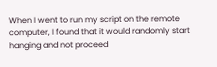When I went to run my script on the remote computer, I found that it would randomly start hanging and not proceed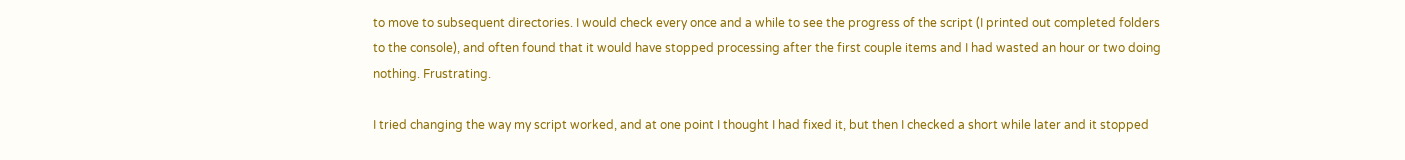to move to subsequent directories. I would check every once and a while to see the progress of the script (I printed out completed folders to the console), and often found that it would have stopped processing after the first couple items and I had wasted an hour or two doing nothing. Frustrating.

I tried changing the way my script worked, and at one point I thought I had fixed it, but then I checked a short while later and it stopped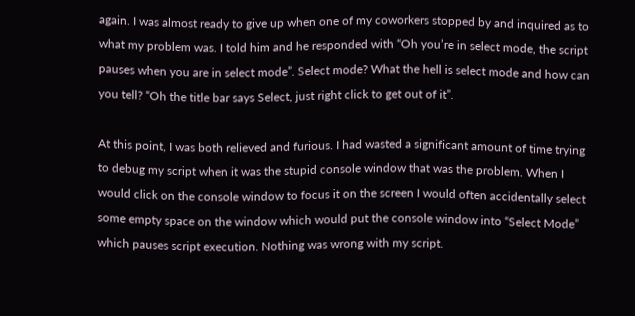again. I was almost ready to give up when one of my coworkers stopped by and inquired as to what my problem was. I told him and he responded with “Oh you’re in select mode, the script pauses when you are in select mode”. Select mode? What the hell is select mode and how can you tell? “Oh the title bar says Select, just right click to get out of it”.

At this point, I was both relieved and furious. I had wasted a significant amount of time trying to debug my script when it was the stupid console window that was the problem. When I would click on the console window to focus it on the screen I would often accidentally select some empty space on the window which would put the console window into “Select Mode” which pauses script execution. Nothing was wrong with my script.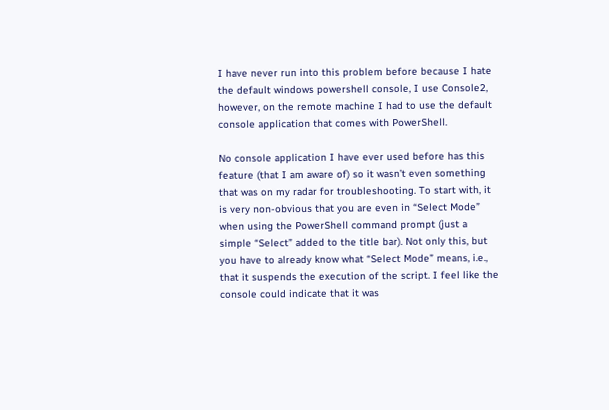I have never run into this problem before because I hate the default windows powershell console, I use Console2, however, on the remote machine I had to use the default console application that comes with PowerShell.

No console application I have ever used before has this feature (that I am aware of) so it wasn’t even something that was on my radar for troubleshooting. To start with, it is very non-obvious that you are even in “Select Mode” when using the PowerShell command prompt (just a simple “Select” added to the title bar). Not only this, but you have to already know what “Select Mode” means, i.e., that it suspends the execution of the script. I feel like the console could indicate that it was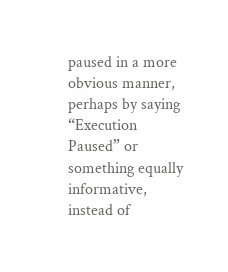paused in a more obvious manner, perhaps by saying “Execution Paused” or something equally informative, instead of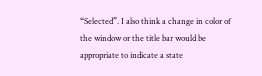“Selected”. I also think a change in color of the window or the title bar would be appropriate to indicate a state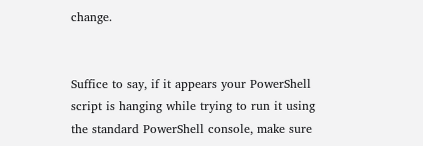change.


Suffice to say, if it appears your PowerShell script is hanging while trying to run it using the standard PowerShell console, make sure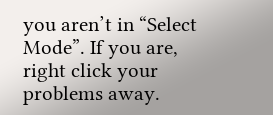you aren’t in “Select Mode”. If you are, right click your problems away.